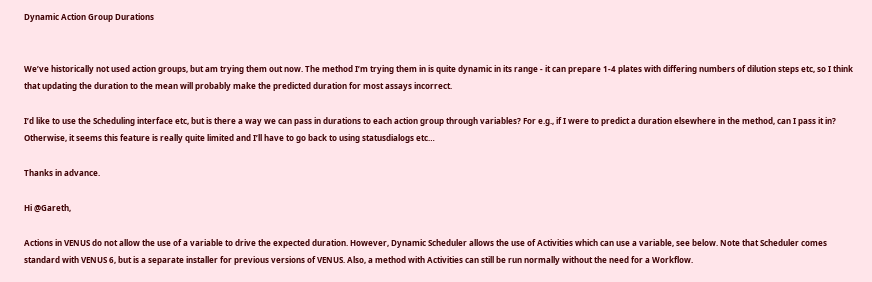Dynamic Action Group Durations


We’ve historically not used action groups, but am trying them out now. The method I’m trying them in is quite dynamic in its range - it can prepare 1-4 plates with differing numbers of dilution steps etc, so I think that updating the duration to the mean will probably make the predicted duration for most assays incorrect.

I’d like to use the Scheduling interface etc, but is there a way we can pass in durations to each action group through variables? For e.g., if I were to predict a duration elsewhere in the method, can I pass it in? Otherwise, it seems this feature is really quite limited and I’ll have to go back to using statusdialogs etc…

Thanks in advance.

Hi @Gareth,

Actions in VENUS do not allow the use of a variable to drive the expected duration. However, Dynamic Scheduler allows the use of Activities which can use a variable, see below. Note that Scheduler comes standard with VENUS 6, but is a separate installer for previous versions of VENUS. Also, a method with Activities can still be run normally without the need for a Workflow.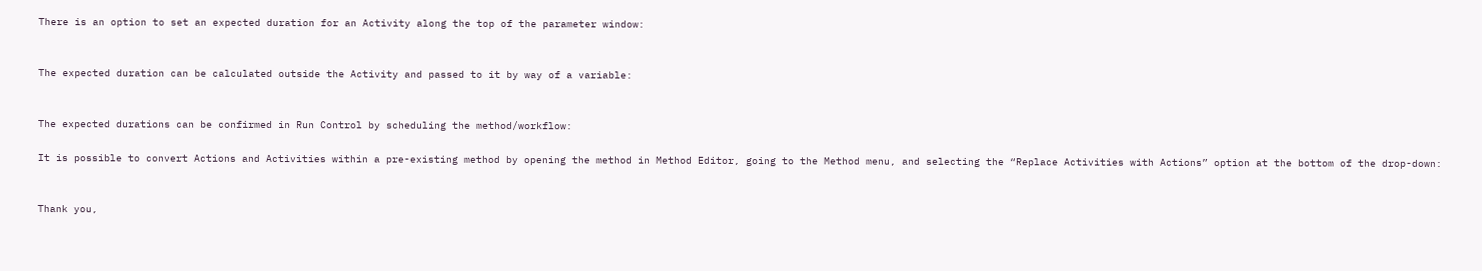There is an option to set an expected duration for an Activity along the top of the parameter window:


The expected duration can be calculated outside the Activity and passed to it by way of a variable:


The expected durations can be confirmed in Run Control by scheduling the method/workflow:

It is possible to convert Actions and Activities within a pre-existing method by opening the method in Method Editor, going to the Method menu, and selecting the “Replace Activities with Actions” option at the bottom of the drop-down:


Thank you,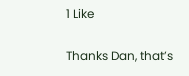1 Like

Thanks Dan, that’s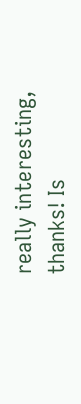really interesting, thanks! Is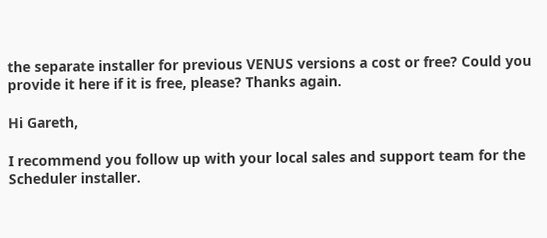the separate installer for previous VENUS versions a cost or free? Could you provide it here if it is free, please? Thanks again.

Hi Gareth,

I recommend you follow up with your local sales and support team for the Scheduler installer.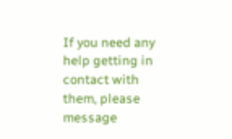If you need any help getting in contact with them, please message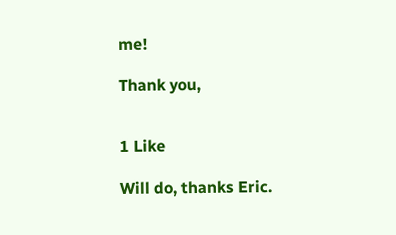me!

Thank you,


1 Like

Will do, thanks Eric.